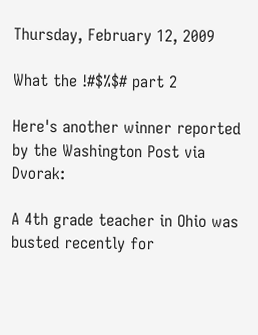Thursday, February 12, 2009

What the !#$%$# part 2

Here's another winner reported by the Washington Post via Dvorak:

A 4th grade teacher in Ohio was busted recently for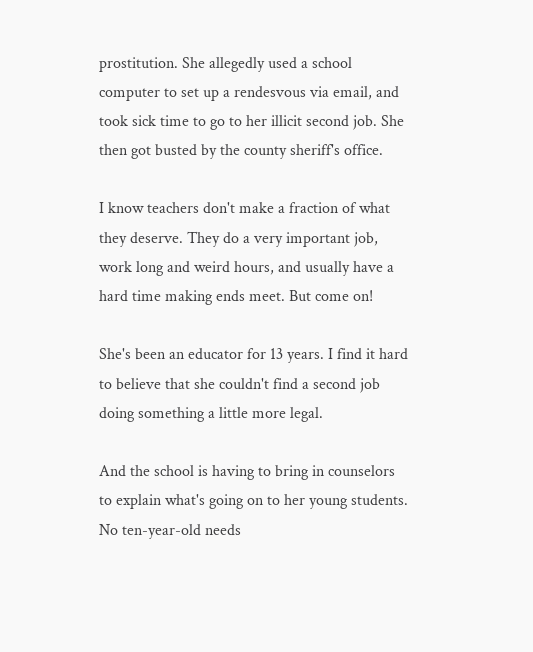prostitution. She allegedly used a school computer to set up a rendesvous via email, and took sick time to go to her illicit second job. She then got busted by the county sheriff's office.

I know teachers don't make a fraction of what they deserve. They do a very important job, work long and weird hours, and usually have a hard time making ends meet. But come on!

She's been an educator for 13 years. I find it hard to believe that she couldn't find a second job doing something a little more legal.

And the school is having to bring in counselors to explain what's going on to her young students. No ten-year-old needs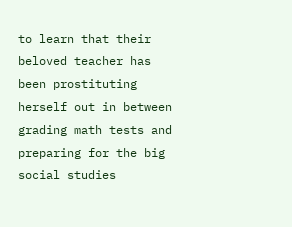to learn that their beloved teacher has been prostituting herself out in between grading math tests and preparing for the big social studies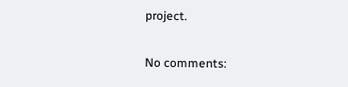project.

No comments: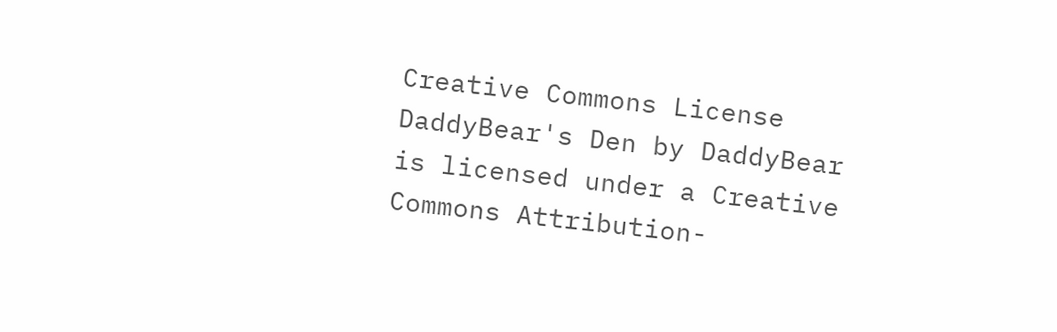Creative Commons License
DaddyBear's Den by DaddyBear is licensed under a Creative Commons Attribution-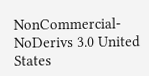NonCommercial-NoDerivs 3.0 United States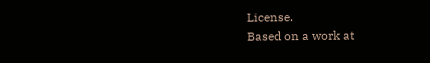License.
Based on a work at